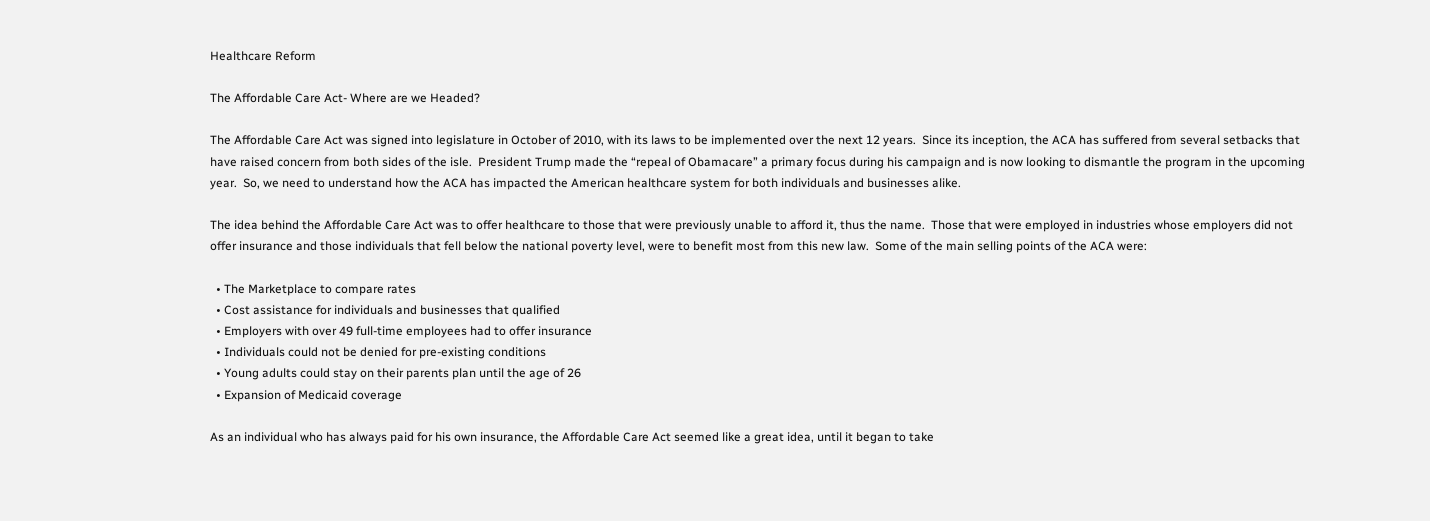Healthcare Reform

The Affordable Care Act- Where are we Headed?

The Affordable Care Act was signed into legislature in October of 2010, with its laws to be implemented over the next 12 years.  Since its inception, the ACA has suffered from several setbacks that have raised concern from both sides of the isle.  President Trump made the “repeal of Obamacare” a primary focus during his campaign and is now looking to dismantle the program in the upcoming year.  So, we need to understand how the ACA has impacted the American healthcare system for both individuals and businesses alike.

The idea behind the Affordable Care Act was to offer healthcare to those that were previously unable to afford it, thus the name.  Those that were employed in industries whose employers did not offer insurance and those individuals that fell below the national poverty level, were to benefit most from this new law.  Some of the main selling points of the ACA were:

  • The Marketplace to compare rates
  • Cost assistance for individuals and businesses that qualified
  • Employers with over 49 full-time employees had to offer insurance
  • Individuals could not be denied for pre-existing conditions
  • Young adults could stay on their parents plan until the age of 26
  • Expansion of Medicaid coverage

As an individual who has always paid for his own insurance, the Affordable Care Act seemed like a great idea, until it began to take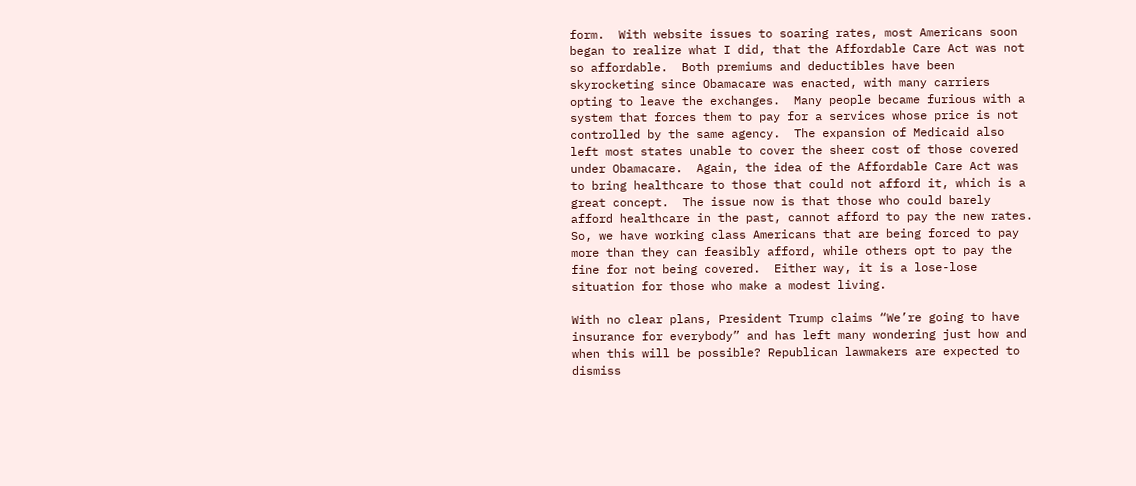form.  With website issues to soaring rates, most Americans soon began to realize what I did, that the Affordable Care Act was not so affordable.  Both premiums and deductibles have been skyrocketing since Obamacare was enacted, with many carriers opting to leave the exchanges.  Many people became furious with a system that forces them to pay for a services whose price is not controlled by the same agency.  The expansion of Medicaid also left most states unable to cover the sheer cost of those covered under Obamacare.  Again, the idea of the Affordable Care Act was to bring healthcare to those that could not afford it, which is a great concept.  The issue now is that those who could barely afford healthcare in the past, cannot afford to pay the new rates.  So, we have working class Americans that are being forced to pay more than they can feasibly afford, while others opt to pay the fine for not being covered.  Either way, it is a lose-lose situation for those who make a modest living.

With no clear plans, President Trump claims “We’re going to have insurance for everybody” and has left many wondering just how and when this will be possible? Republican lawmakers are expected to dismiss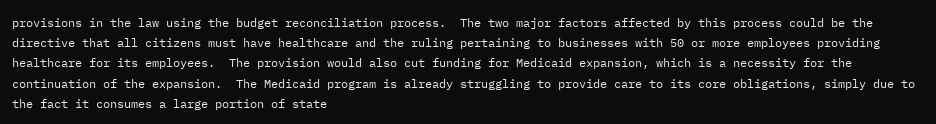provisions in the law using the budget reconciliation process.  The two major factors affected by this process could be the directive that all citizens must have healthcare and the ruling pertaining to businesses with 50 or more employees providing healthcare for its employees.  The provision would also cut funding for Medicaid expansion, which is a necessity for the continuation of the expansion.  The Medicaid program is already struggling to provide care to its core obligations, simply due to the fact it consumes a large portion of state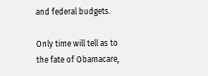and federal budgets.

Only time will tell as to the fate of Obamacare,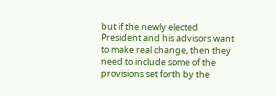but if the newly elected President and his advisors want to make real change, then they need to include some of the provisions set forth by the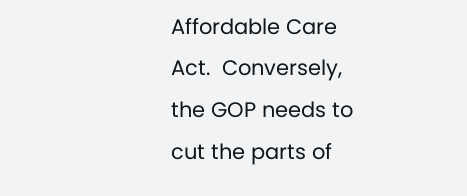Affordable Care Act.  Conversely, the GOP needs to cut the parts of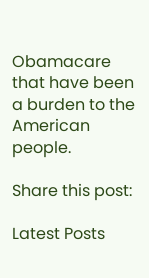Obamacare that have been a burden to the American people.

Share this post:

Latest Posts